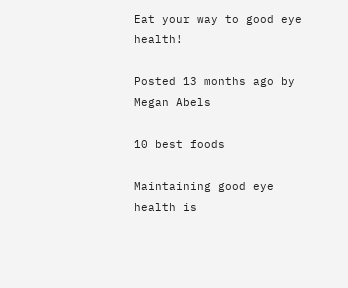Eat your way to good eye health!

Posted 13 months ago by Megan Abels

10 best foods

Maintaining good eye health is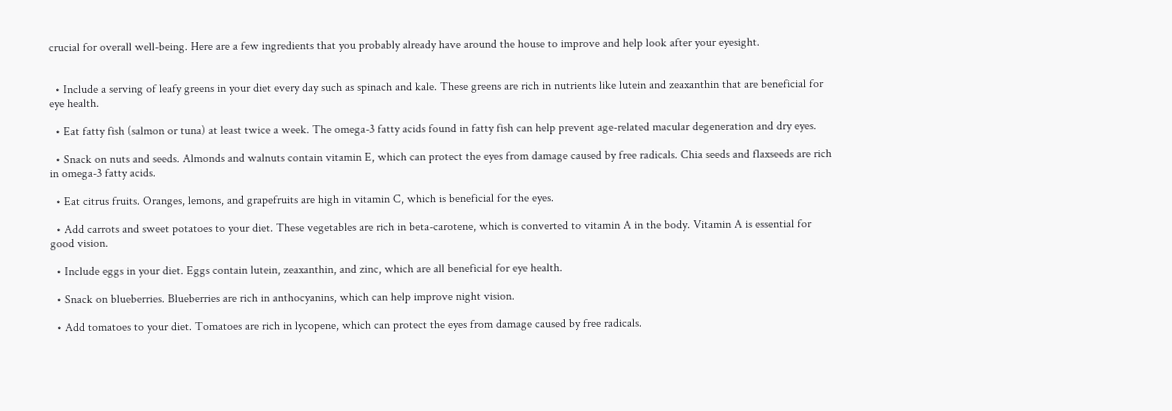crucial for overall well-being. Here are a few ingredients that you probably already have around the house to improve and help look after your eyesight.


  • Include a serving of leafy greens in your diet every day such as spinach and kale. These greens are rich in nutrients like lutein and zeaxanthin that are beneficial for eye health.

  • Eat fatty fish (salmon or tuna) at least twice a week. The omega-3 fatty acids found in fatty fish can help prevent age-related macular degeneration and dry eyes.

  • Snack on nuts and seeds. Almonds and walnuts contain vitamin E, which can protect the eyes from damage caused by free radicals. Chia seeds and flaxseeds are rich in omega-3 fatty acids.

  • Eat citrus fruits. Oranges, lemons, and grapefruits are high in vitamin C, which is beneficial for the eyes.

  • Add carrots and sweet potatoes to your diet. These vegetables are rich in beta-carotene, which is converted to vitamin A in the body. Vitamin A is essential for good vision.

  • Include eggs in your diet. Eggs contain lutein, zeaxanthin, and zinc, which are all beneficial for eye health.

  • Snack on blueberries. Blueberries are rich in anthocyanins, which can help improve night vision.

  • Add tomatoes to your diet. Tomatoes are rich in lycopene, which can protect the eyes from damage caused by free radicals.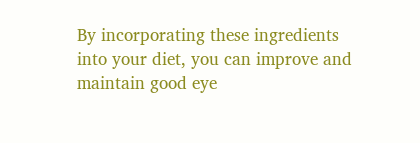By incorporating these ingredients into your diet, you can improve and maintain good eye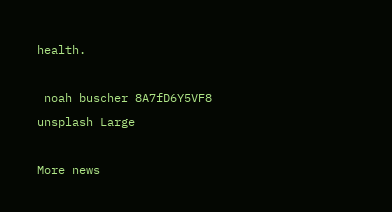health.

 noah buscher 8A7fD6Y5VF8 unsplash Large

More news